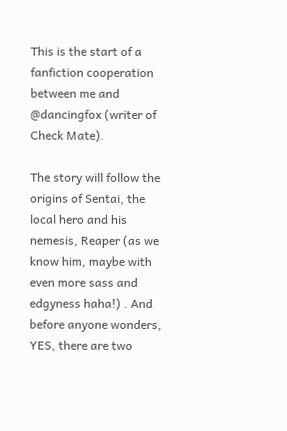This is the start of a fanfiction cooperation between me and @dancingfox (writer of Check Mate).

The story will follow the origins of Sentai, the local hero and his nemesis, Reaper (as we know him, maybe with even more sass and edgyness haha!) . And before anyone wonders, YES, there are two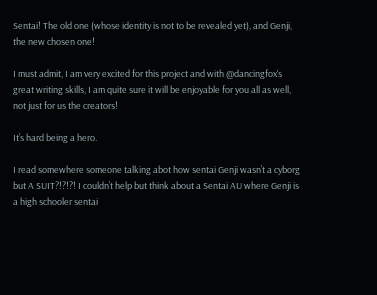Sentai! The old one (whose identity is not to be revealed yet), and Genji, the new chosen one!

I must admit, I am very excited for this project and with @dancingfox‘s great writing skills, I am quite sure it will be enjoyable for you all as well, not just for us the creators!

It’s hard being a hero.

I read somewhere someone talking abot how sentai Genji wasn’t a cyborg but A SUIT?!?!?! I couldn’t help but think about a Sentai AU where Genji is a high schooler sentai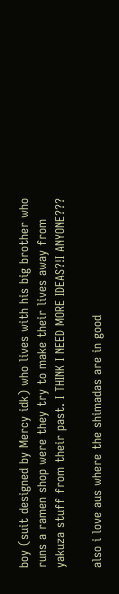boy (suit designed by Mercy idk) who lives with his big brother who runs a ramen shop were they try to make their lives away from yakuza stuff from their past. I THINK I NEED MORE IDEAS?!I ANYONE???

also i love aus where the shimadas are in good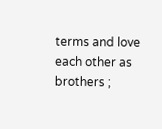terms and love each other as brothers ;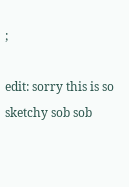;

edit: sorry this is so sketchy sob sob